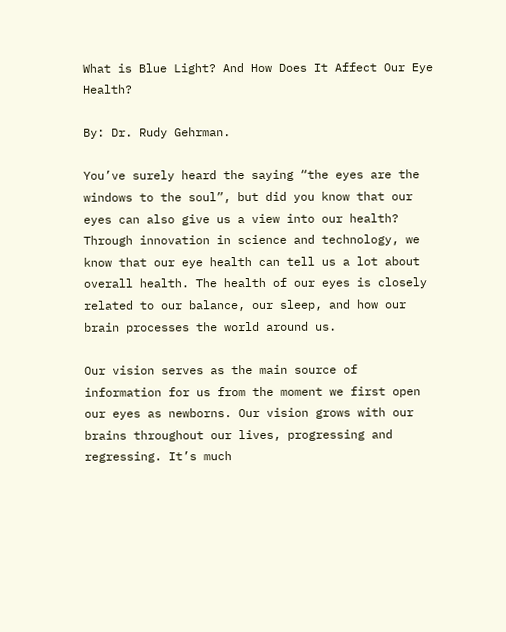What is Blue Light? And How Does It Affect Our Eye Health?

By: Dr. Rudy Gehrman.

You’ve surely heard the saying “the eyes are the windows to the soul”, but did you know that our eyes can also give us a view into our health? Through innovation in science and technology, we know that our eye health can tell us a lot about overall health. The health of our eyes is closely related to our balance, our sleep, and how our brain processes the world around us.

Our vision serves as the main source of information for us from the moment we first open our eyes as newborns. Our vision grows with our brains throughout our lives, progressing and regressing. It’s much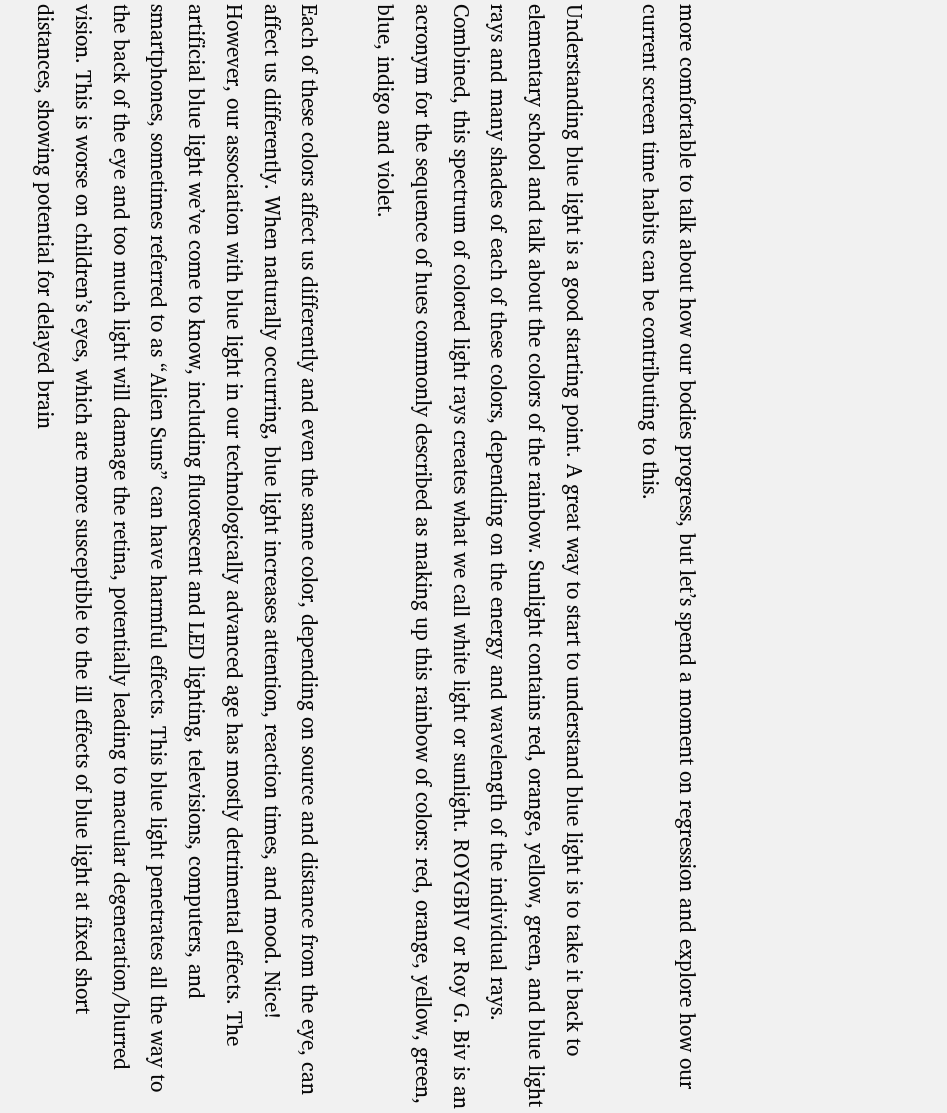more comfortable to talk about how our bodies progress, but let’s spend a moment on regression and explore how our current screen time habits can be contributing to this.

Understanding blue light is a good starting point. A great way to start to understand blue light is to take it back to elementary school and talk about the colors of the rainbow. Sunlight contains red, orange, yellow, green, and blue light rays and many shades of each of these colors, depending on the energy and wavelength of the individual rays. Combined, this spectrum of colored light rays creates what we call white light or sunlight. ROYGBIV or Roy G. Biv is an acronym for the sequence of hues commonly described as making up this rainbow of colors: red, orange, yellow, green, blue, indigo and violet.

Each of these colors affect us differently and even the same color, depending on source and distance from the eye, can affect us differently. When naturally occurring, blue light increases attention, reaction times, and mood. Nice! However, our association with blue light in our technologically advanced age has mostly detrimental effects. The artificial blue light we’ve come to know, including fluorescent and LED lighting, televisions, computers, and smartphones, sometimes referred to as “Alien Suns” can have harmful effects. This blue light penetrates all the way to the back of the eye and too much light will damage the retina, potentially leading to macular degeneration/blurred vision. This is worse on children’s eyes, which are more susceptible to the ill effects of blue light at fixed short distances, showing potential for delayed brain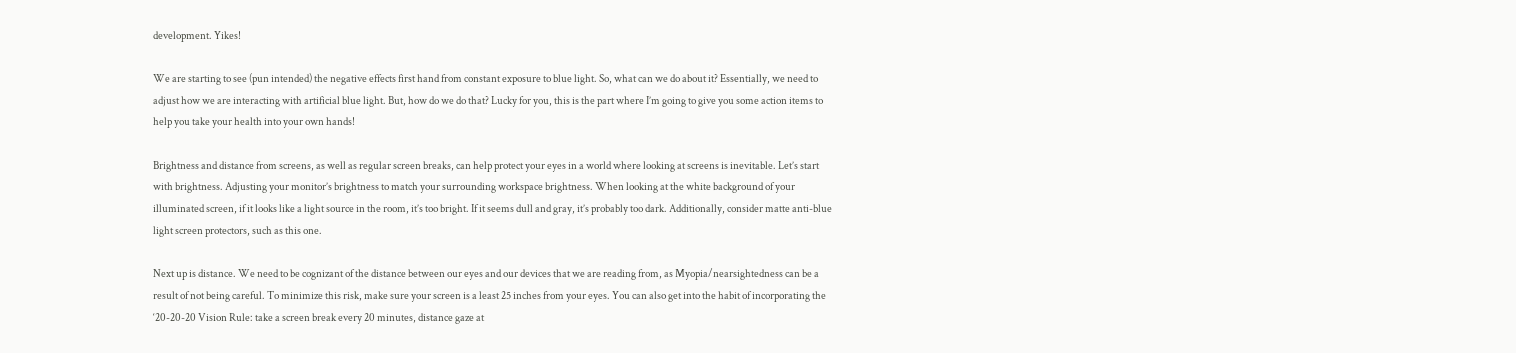development. Yikes!

We are starting to see (pun intended) the negative effects first hand from constant exposure to blue light. So, what can we do about it? Essentially, we need to adjust how we are interacting with artificial blue light. But, how do we do that? Lucky for you, this is the part where I’m going to give you some action items to help you take your health into your own hands!

Brightness and distance from screens, as well as regular screen breaks, can help protect your eyes in a world where looking at screens is inevitable. Let’s start with brightness. Adjusting your monitor’s brightness to match your surrounding workspace brightness. When looking at the white background of your illuminated screen, if it looks like a light source in the room, it’s too bright. If it seems dull and gray, it’s probably too dark. Additionally, consider matte anti-blue light screen protectors, such as this one.

Next up is distance. We need to be cognizant of the distance between our eyes and our devices that we are reading from, as Myopia/nearsightedness can be a result of not being careful. To minimize this risk, make sure your screen is a least 25 inches from your eyes. You can also get into the habit of incorporating the ‘20-20-20 Vision Rule: take a screen break every 20 minutes, distance gaze at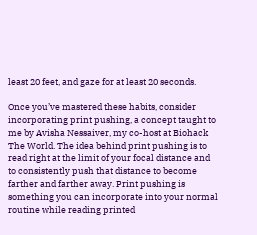least 20 feet, and gaze for at least 20 seconds.

Once you’ve mastered these habits, consider incorporating print pushing, a concept taught to me by Avisha Nessaiver, my co-host at Biohack The World. The idea behind print pushing is to read right at the limit of your focal distance and to consistently push that distance to become farther and farther away. Print pushing is something you can incorporate into your normal routine while reading printed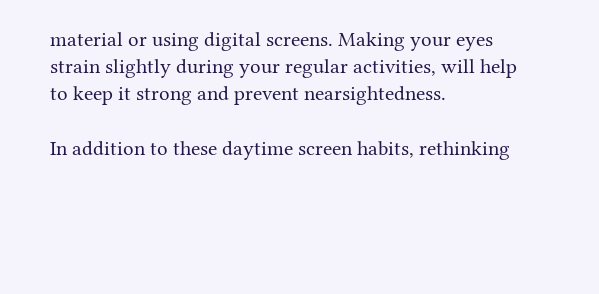material or using digital screens. Making your eyes strain slightly during your regular activities, will help to keep it strong and prevent nearsightedness.

In addition to these daytime screen habits, rethinking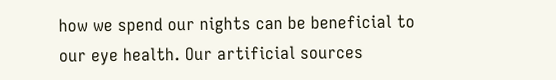how we spend our nights can be beneficial to our eye health. Our artificial sources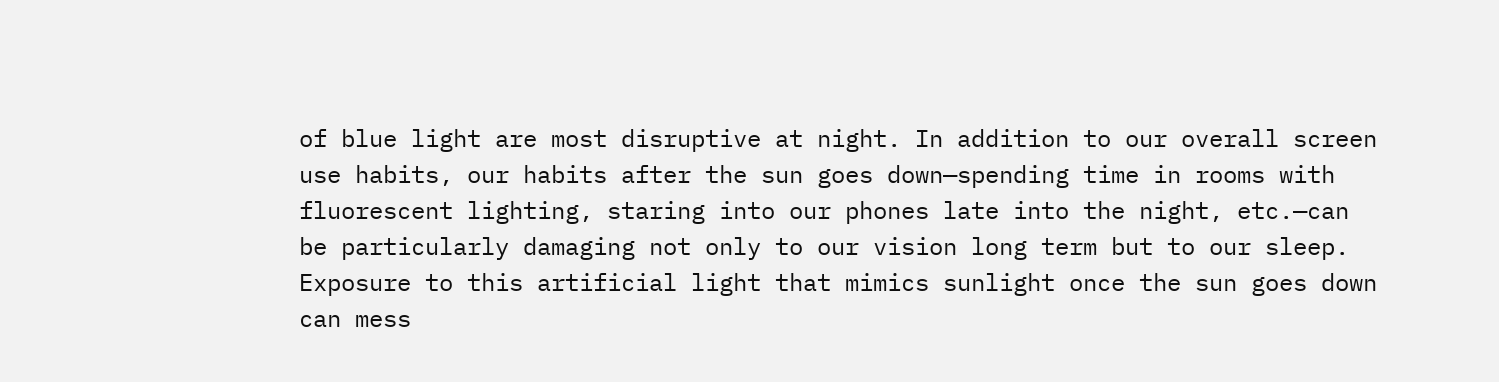of blue light are most disruptive at night. In addition to our overall screen use habits, our habits after the sun goes down—spending time in rooms with fluorescent lighting, staring into our phones late into the night, etc.—can be particularly damaging not only to our vision long term but to our sleep. Exposure to this artificial light that mimics sunlight once the sun goes down can mess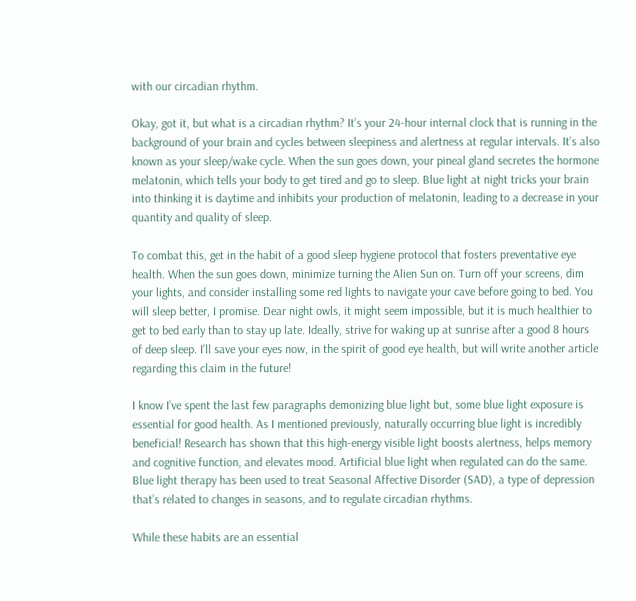with our circadian rhythm.

Okay, got it, but what is a circadian rhythm? It’s your 24-hour internal clock that is running in the background of your brain and cycles between sleepiness and alertness at regular intervals. It’s also known as your sleep/wake cycle. When the sun goes down, your pineal gland secretes the hormone melatonin, which tells your body to get tired and go to sleep. Blue light at night tricks your brain into thinking it is daytime and inhibits your production of melatonin, leading to a decrease in your quantity and quality of sleep.

To combat this, get in the habit of a good sleep hygiene protocol that fosters preventative eye health. When the sun goes down, minimize turning the Alien Sun on. Turn off your screens, dim your lights, and consider installing some red lights to navigate your cave before going to bed. You will sleep better, I promise. Dear night owls, it might seem impossible, but it is much healthier to get to bed early than to stay up late. Ideally, strive for waking up at sunrise after a good 8 hours of deep sleep. I’ll save your eyes now, in the spirit of good eye health, but will write another article regarding this claim in the future!

I know I’ve spent the last few paragraphs demonizing blue light but, some blue light exposure is essential for good health. As I mentioned previously, naturally occurring blue light is incredibly beneficial! Research has shown that this high-energy visible light boosts alertness, helps memory and cognitive function, and elevates mood. Artificial blue light when regulated can do the same. Blue light therapy has been used to treat Seasonal Affective Disorder (SAD), a type of depression that’s related to changes in seasons, and to regulate circadian rhythms.

While these habits are an essential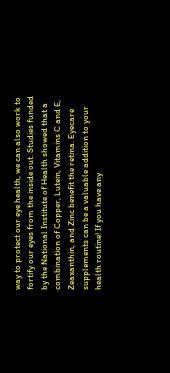way to protect our eye health, we can also work to fortify our eyes from the inside out. Studies funded by the National Institute of Health showed that a combination of Copper, Lutein, Vitamins C and E, Zeaxanthin, and Zinc benefit the retina. Eyecare supplements can be a valuable addition to your health routine! If you have any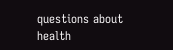questions about health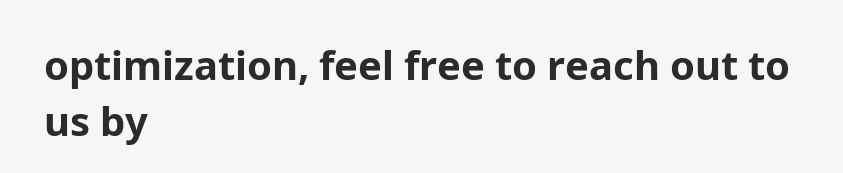optimization, feel free to reach out to us by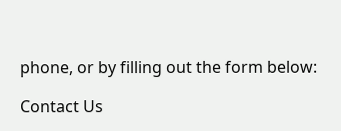phone, or by filling out the form below:

Contact Us